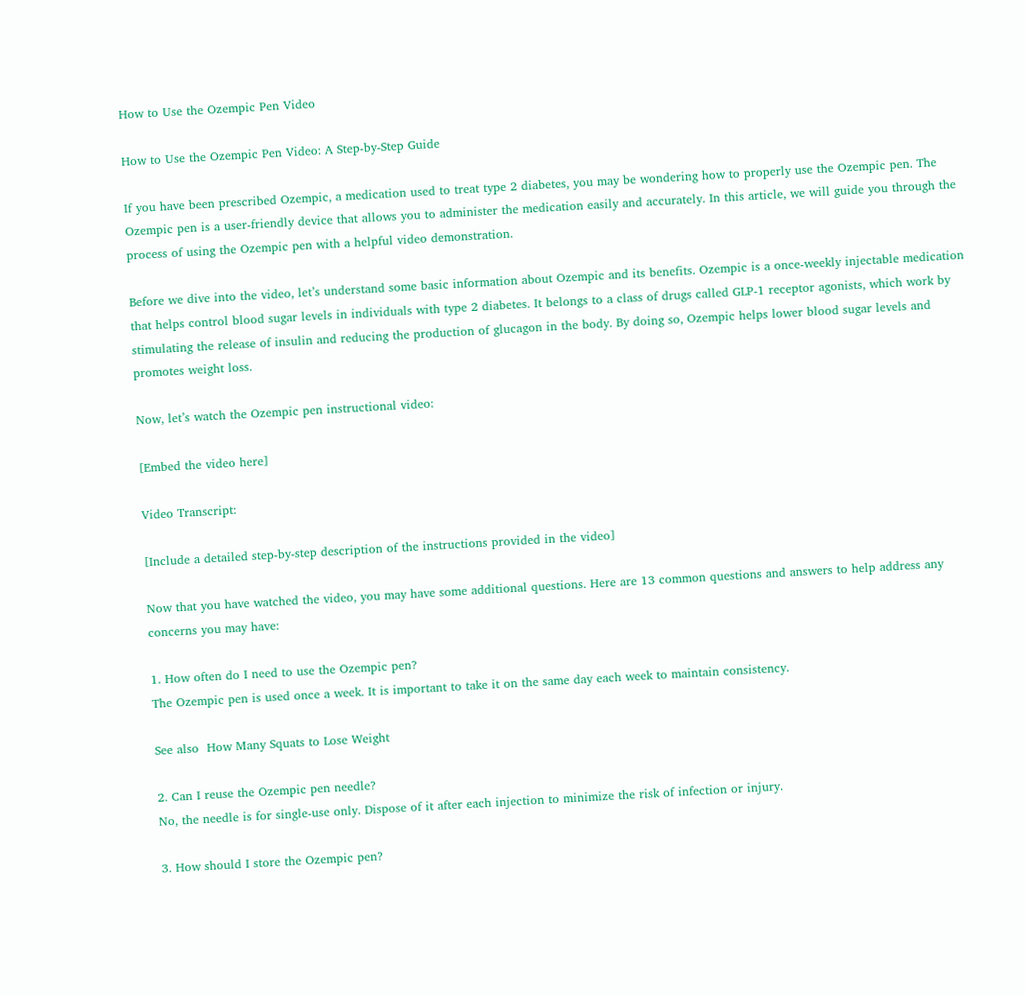How to Use the Ozempic Pen Video

How to Use the Ozempic Pen Video: A Step-by-Step Guide

If you have been prescribed Ozempic, a medication used to treat type 2 diabetes, you may be wondering how to properly use the Ozempic pen. The Ozempic pen is a user-friendly device that allows you to administer the medication easily and accurately. In this article, we will guide you through the process of using the Ozempic pen with a helpful video demonstration.

Before we dive into the video, let’s understand some basic information about Ozempic and its benefits. Ozempic is a once-weekly injectable medication that helps control blood sugar levels in individuals with type 2 diabetes. It belongs to a class of drugs called GLP-1 receptor agonists, which work by stimulating the release of insulin and reducing the production of glucagon in the body. By doing so, Ozempic helps lower blood sugar levels and promotes weight loss.

Now, let’s watch the Ozempic pen instructional video:

[Embed the video here]

Video Transcript:

[Include a detailed step-by-step description of the instructions provided in the video]

Now that you have watched the video, you may have some additional questions. Here are 13 common questions and answers to help address any concerns you may have:

1. How often do I need to use the Ozempic pen?
The Ozempic pen is used once a week. It is important to take it on the same day each week to maintain consistency.

See also  How Many Squats to Lose Weight

2. Can I reuse the Ozempic pen needle?
No, the needle is for single-use only. Dispose of it after each injection to minimize the risk of infection or injury.

3. How should I store the Ozempic pen?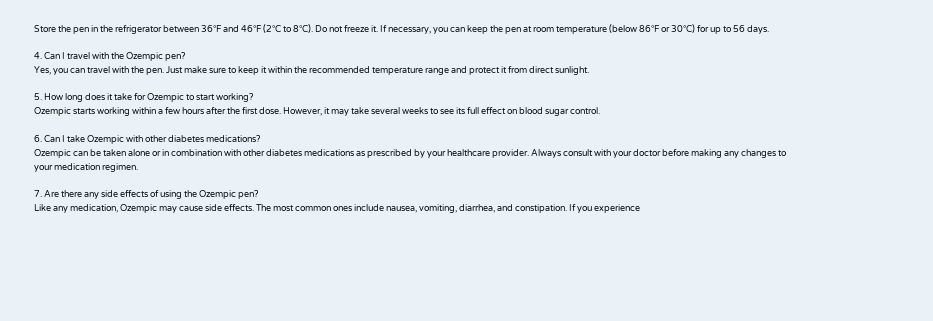Store the pen in the refrigerator between 36°F and 46°F (2°C to 8°C). Do not freeze it. If necessary, you can keep the pen at room temperature (below 86°F or 30°C) for up to 56 days.

4. Can I travel with the Ozempic pen?
Yes, you can travel with the pen. Just make sure to keep it within the recommended temperature range and protect it from direct sunlight.

5. How long does it take for Ozempic to start working?
Ozempic starts working within a few hours after the first dose. However, it may take several weeks to see its full effect on blood sugar control.

6. Can I take Ozempic with other diabetes medications?
Ozempic can be taken alone or in combination with other diabetes medications as prescribed by your healthcare provider. Always consult with your doctor before making any changes to your medication regimen.

7. Are there any side effects of using the Ozempic pen?
Like any medication, Ozempic may cause side effects. The most common ones include nausea, vomiting, diarrhea, and constipation. If you experience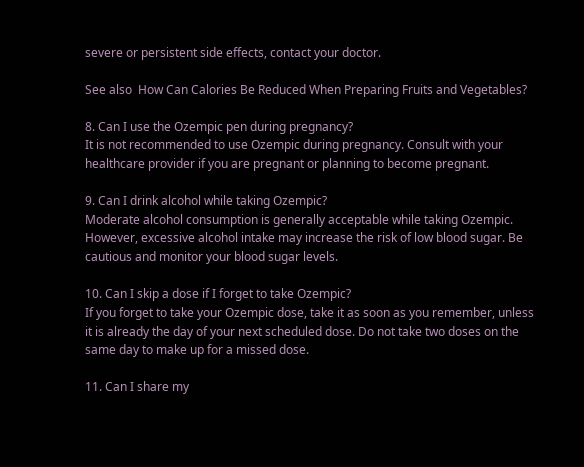severe or persistent side effects, contact your doctor.

See also  How Can Calories Be Reduced When Preparing Fruits and Vegetables?

8. Can I use the Ozempic pen during pregnancy?
It is not recommended to use Ozempic during pregnancy. Consult with your healthcare provider if you are pregnant or planning to become pregnant.

9. Can I drink alcohol while taking Ozempic?
Moderate alcohol consumption is generally acceptable while taking Ozempic. However, excessive alcohol intake may increase the risk of low blood sugar. Be cautious and monitor your blood sugar levels.

10. Can I skip a dose if I forget to take Ozempic?
If you forget to take your Ozempic dose, take it as soon as you remember, unless it is already the day of your next scheduled dose. Do not take two doses on the same day to make up for a missed dose.

11. Can I share my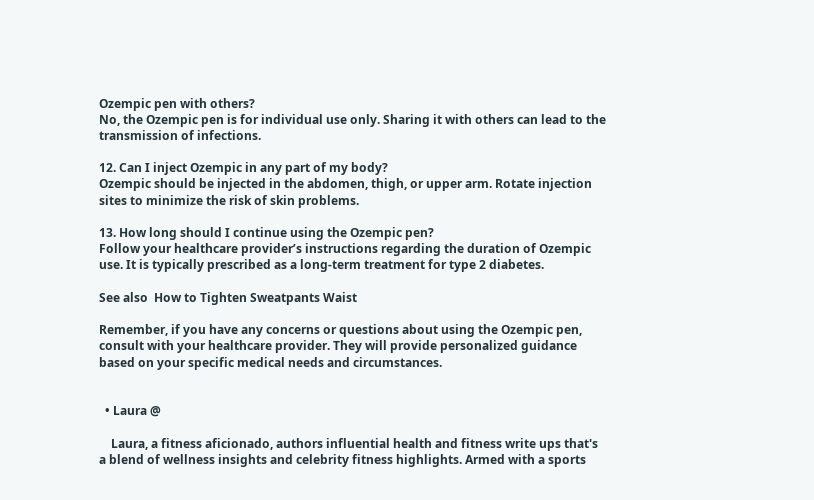Ozempic pen with others?
No, the Ozempic pen is for individual use only. Sharing it with others can lead to the transmission of infections.

12. Can I inject Ozempic in any part of my body?
Ozempic should be injected in the abdomen, thigh, or upper arm. Rotate injection sites to minimize the risk of skin problems.

13. How long should I continue using the Ozempic pen?
Follow your healthcare provider’s instructions regarding the duration of Ozempic use. It is typically prescribed as a long-term treatment for type 2 diabetes.

See also  How to Tighten Sweatpants Waist

Remember, if you have any concerns or questions about using the Ozempic pen, consult with your healthcare provider. They will provide personalized guidance based on your specific medical needs and circumstances.


  • Laura @

    Laura, a fitness aficionado, authors influential health and fitness write ups that's a blend of wellness insights and celebrity fitness highlights. Armed with a sports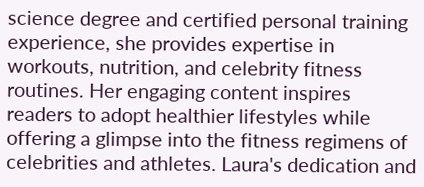science degree and certified personal training experience, she provides expertise in workouts, nutrition, and celebrity fitness routines. Her engaging content inspires readers to adopt healthier lifestyles while offering a glimpse into the fitness regimens of celebrities and athletes. Laura's dedication and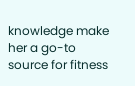knowledge make her a go-to source for fitness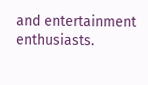and entertainment enthusiasts.